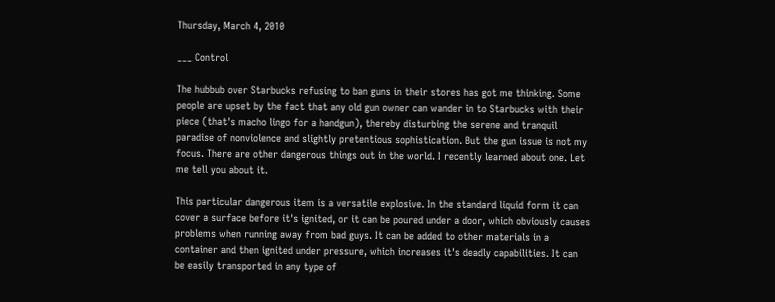Thursday, March 4, 2010

___ Control

The hubbub over Starbucks refusing to ban guns in their stores has got me thinking. Some people are upset by the fact that any old gun owner can wander in to Starbucks with their piece (that's macho lingo for a handgun), thereby disturbing the serene and tranquil paradise of nonviolence and slightly pretentious sophistication. But the gun issue is not my focus. There are other dangerous things out in the world. I recently learned about one. Let me tell you about it.

This particular dangerous item is a versatile explosive. In the standard liquid form it can cover a surface before it's ignited, or it can be poured under a door, which obviously causes problems when running away from bad guys. It can be added to other materials in a container and then ignited under pressure, which increases it's deadly capabilities. It can be easily transported in any type of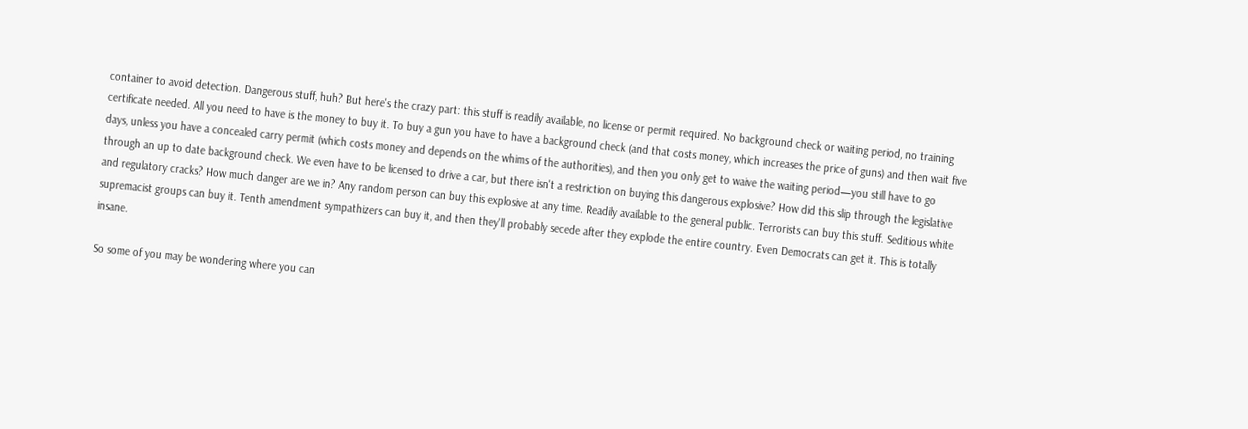container to avoid detection. Dangerous stuff, huh? But here's the crazy part: this stuff is readily available, no license or permit required. No background check or waiting period, no training certificate needed. All you need to have is the money to buy it. To buy a gun you have to have a background check (and that costs money, which increases the price of guns) and then wait five days, unless you have a concealed carry permit (which costs money and depends on the whims of the authorities), and then you only get to waive the waiting period—you still have to go through an up to date background check. We even have to be licensed to drive a car, but there isn't a restriction on buying this dangerous explosive? How did this slip through the legislative and regulatory cracks? How much danger are we in? Any random person can buy this explosive at any time. Readily available to the general public. Terrorists can buy this stuff. Seditious white supremacist groups can buy it. Tenth amendment sympathizers can buy it, and then they'll probably secede after they explode the entire country. Even Democrats can get it. This is totally insane.

So some of you may be wondering where you can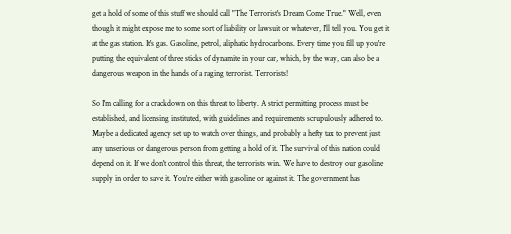get a hold of some of this stuff we should call "The Terrorist's Dream Come True." Well, even though it might expose me to some sort of liability or lawsuit or whatever, I'll tell you. You get it at the gas station. It's gas. Gasoline, petrol, aliphatic hydrocarbons. Every time you fill up you're putting the equivalent of three sticks of dynamite in your car, which, by the way, can also be a dangerous weapon in the hands of a raging terrorist. Terrorists!

So I'm calling for a crackdown on this threat to liberty. A strict permitting process must be established, and licensing instituted, with guidelines and requirements scrupulously adhered to. Maybe a dedicated agency set up to watch over things, and probably a hefty tax to prevent just any unserious or dangerous person from getting a hold of it. The survival of this nation could depend on it. If we don't control this threat, the terrorists win. We have to destroy our gasoline supply in order to save it. You're either with gasoline or against it. The government has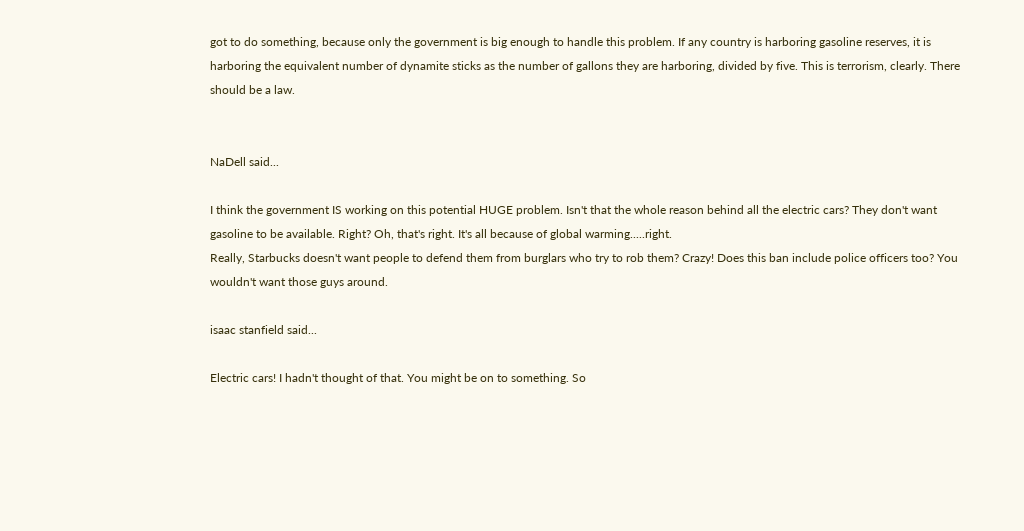got to do something, because only the government is big enough to handle this problem. If any country is harboring gasoline reserves, it is harboring the equivalent number of dynamite sticks as the number of gallons they are harboring, divided by five. This is terrorism, clearly. There should be a law.


NaDell said...

I think the government IS working on this potential HUGE problem. Isn't that the whole reason behind all the electric cars? They don't want gasoline to be available. Right? Oh, that's right. It's all because of global warming.....right.
Really, Starbucks doesn't want people to defend them from burglars who try to rob them? Crazy! Does this ban include police officers too? You wouldn't want those guys around.

isaac stanfield said...

Electric cars! I hadn't thought of that. You might be on to something. So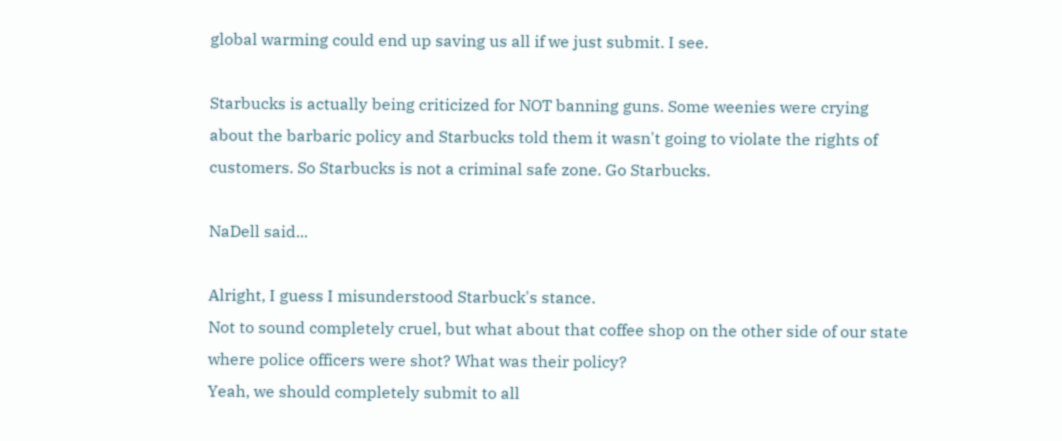global warming could end up saving us all if we just submit. I see.

Starbucks is actually being criticized for NOT banning guns. Some weenies were crying about the barbaric policy and Starbucks told them it wasn't going to violate the rights of customers. So Starbucks is not a criminal safe zone. Go Starbucks.

NaDell said...

Alright, I guess I misunderstood Starbuck's stance.
Not to sound completely cruel, but what about that coffee shop on the other side of our state where police officers were shot? What was their policy?
Yeah, we should completely submit to all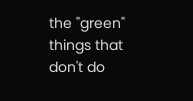the "green" things that don't do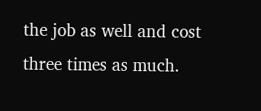the job as well and cost three times as much.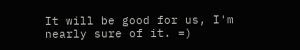It will be good for us, I'm nearly sure of it. =)